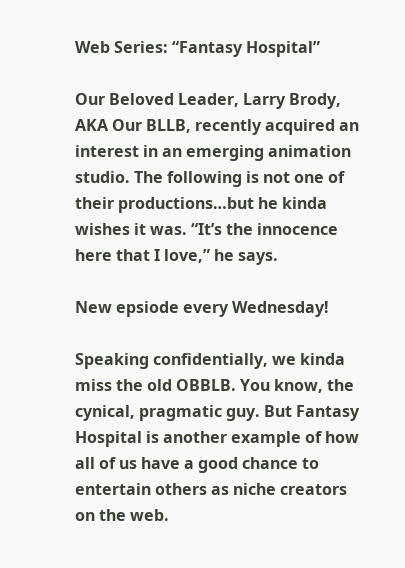Web Series: “Fantasy Hospital”

Our Beloved Leader, Larry Brody, AKA Our BLLB, recently acquired an interest in an emerging animation studio. The following is not one of their productions…but he kinda wishes it was. “It’s the innocence here that I love,” he says.

New epsiode every Wednesday!

Speaking confidentially, we kinda miss the old OBBLB. You know, the cynical, pragmatic guy. But Fantasy Hospital is another example of how all of us have a good chance to entertain others as niche creators on the web.